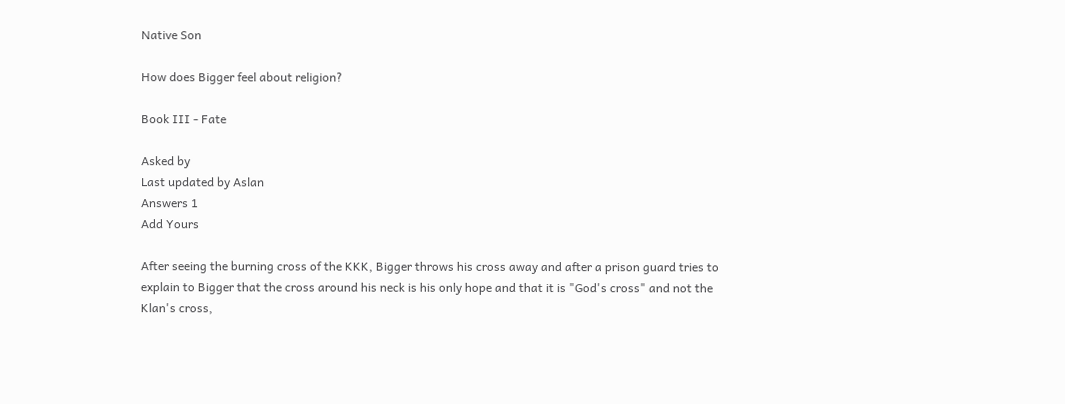Native Son

How does Bigger feel about religion?

Book III - Fate

Asked by
Last updated by Aslan
Answers 1
Add Yours

After seeing the burning cross of the KKK, Bigger throws his cross away and after a prison guard tries to explain to Bigger that the cross around his neck is his only hope and that it is "God's cross" and not the Klan's cross,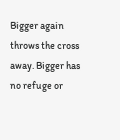Bigger again throws the cross away. Bigger has no refuge or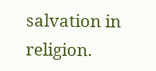salvation in religion.